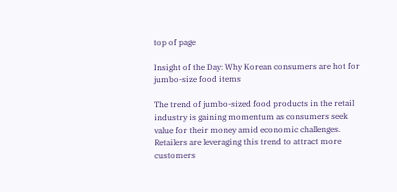top of page

Insight of the Day: Why Korean consumers are hot for jumbo-size food items

The trend of jumbo-sized food products in the retail industry is gaining momentum as consumers seek value for their money amid economic challenges. Retailers are leveraging this trend to attract more customers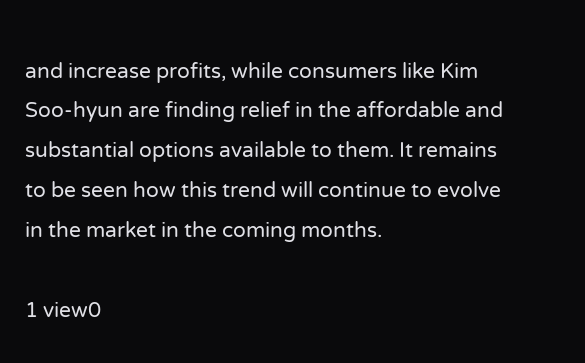and increase profits, while consumers like Kim Soo-hyun are finding relief in the affordable and substantial options available to them. It remains to be seen how this trend will continue to evolve in the market in the coming months.

1 view0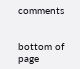comments


bottom of page